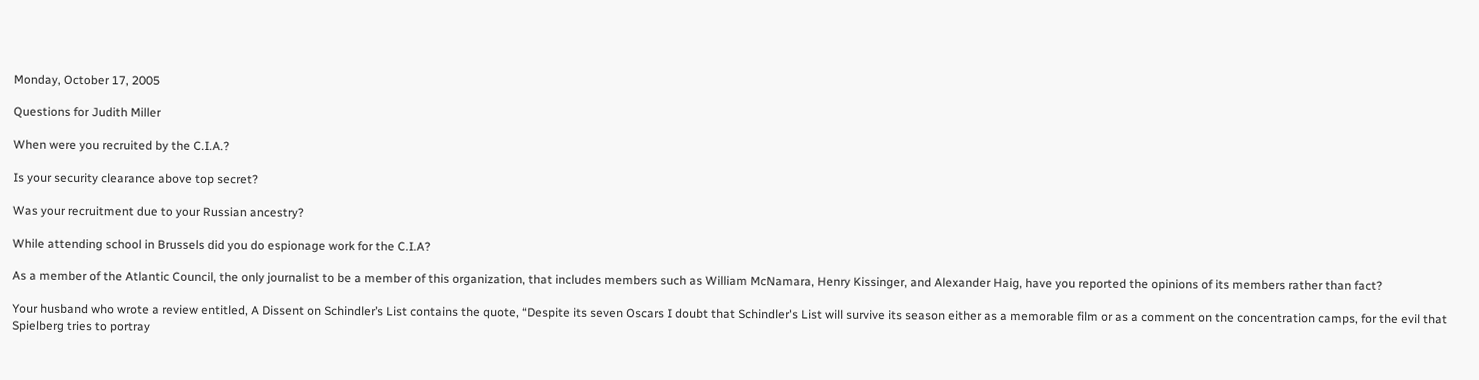Monday, October 17, 2005

Questions for Judith Miller

When were you recruited by the C.I.A.?

Is your security clearance above top secret?

Was your recruitment due to your Russian ancestry?

While attending school in Brussels did you do espionage work for the C.I.A?

As a member of the Atlantic Council, the only journalist to be a member of this organization, that includes members such as William McNamara, Henry Kissinger, and Alexander Haig, have you reported the opinions of its members rather than fact?

Your husband who wrote a review entitled, A Dissent on Schindler’s List contains the quote, “Despite its seven Oscars I doubt that Schindler's List will survive its season either as a memorable film or as a comment on the concentration camps, for the evil that Spielberg tries to portray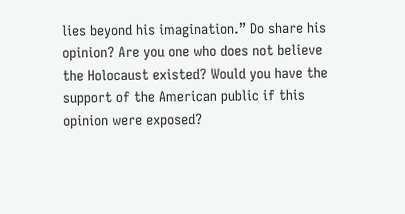lies beyond his imagination.” Do share his opinion? Are you one who does not believe the Holocaust existed? Would you have the support of the American public if this opinion were exposed?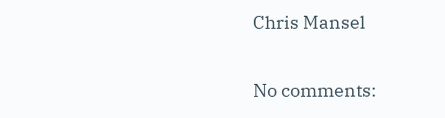Chris Mansel

No comments: